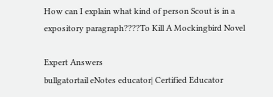How can I explain what kind of person Scout is in a expository paragraph????To Kill A Mockingbird Novel

Expert Answers
bullgatortail eNotes educator| Certified Educator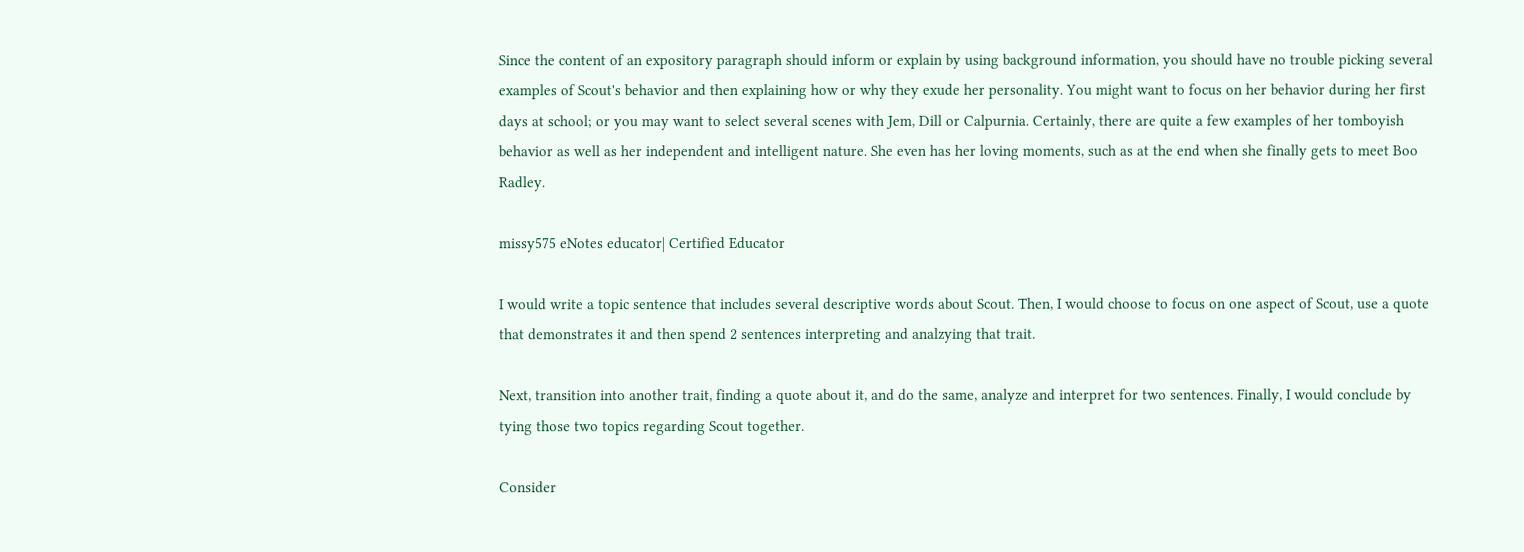Since the content of an expository paragraph should inform or explain by using background information, you should have no trouble picking several examples of Scout's behavior and then explaining how or why they exude her personality. You might want to focus on her behavior during her first days at school; or you may want to select several scenes with Jem, Dill or Calpurnia. Certainly, there are quite a few examples of her tomboyish behavior as well as her independent and intelligent nature. She even has her loving moments, such as at the end when she finally gets to meet Boo Radley.

missy575 eNotes educator| Certified Educator

I would write a topic sentence that includes several descriptive words about Scout. Then, I would choose to focus on one aspect of Scout, use a quote that demonstrates it and then spend 2 sentences interpreting and analzying that trait.

Next, transition into another trait, finding a quote about it, and do the same, analyze and interpret for two sentences. Finally, I would conclude by tying those two topics regarding Scout together.

Consider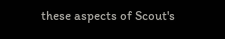these aspects of Scout's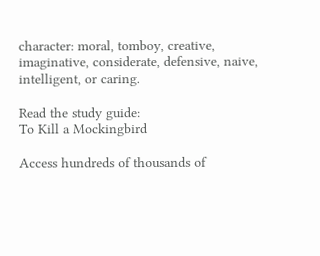character: moral, tomboy, creative, imaginative, considerate, defensive, naive, intelligent, or caring.

Read the study guide:
To Kill a Mockingbird

Access hundreds of thousands of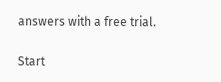answers with a free trial.

Start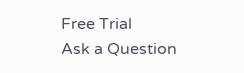Free Trial
Ask a Question